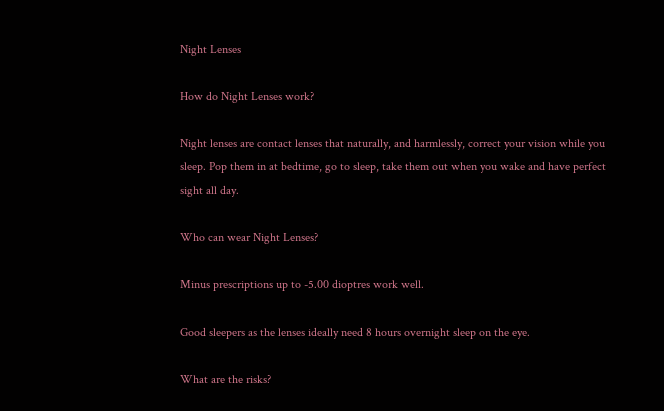Night Lenses

How do Night Lenses work?

Night lenses are contact lenses that naturally, and harmlessly, correct your vision while you sleep. Pop them in at bedtime, go to sleep, take them out when you wake and have perfect sight all day.

Who can wear Night Lenses?

Minus prescriptions up to -5.00 dioptres work well.

Good sleepers as the lenses ideally need 8 hours overnight sleep on the eye.

What are the risks?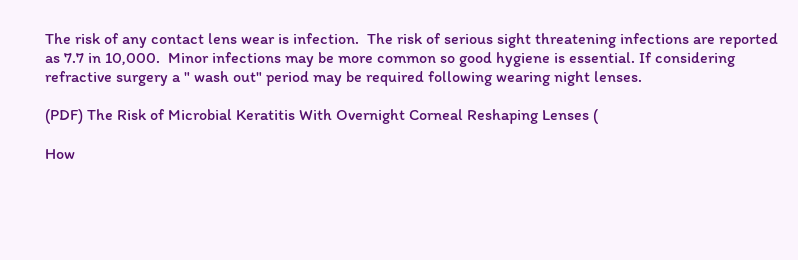The risk of any contact lens wear is infection.  The risk of serious sight threatening infections are reported as 7.7 in 10,000.  Minor infections may be more common so good hygiene is essential. If considering refractive surgery a " wash out" period may be required following wearing night lenses.

(PDF) The Risk of Microbial Keratitis With Overnight Corneal Reshaping Lenses (

How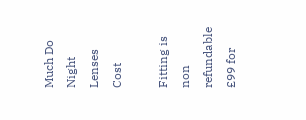Much Do Night Lenses Cost

Fitting is non refundable £99 for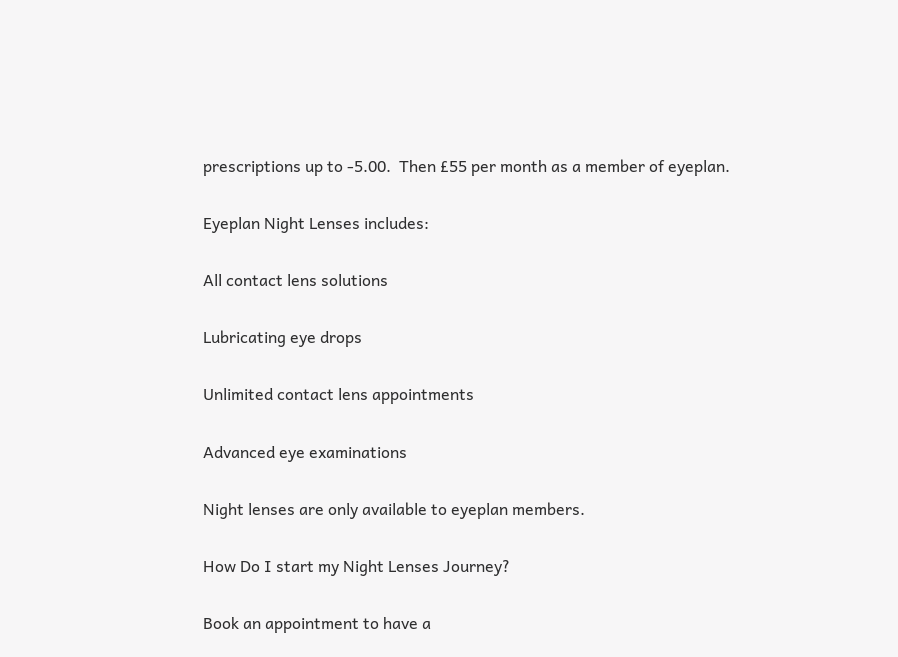prescriptions up to -5.00.  Then £55 per month as a member of eyeplan.

Eyeplan Night Lenses includes:

All contact lens solutions

Lubricating eye drops

Unlimited contact lens appointments

Advanced eye examinations

Night lenses are only available to eyeplan members.

How Do I start my Night Lenses Journey?

Book an appointment to have a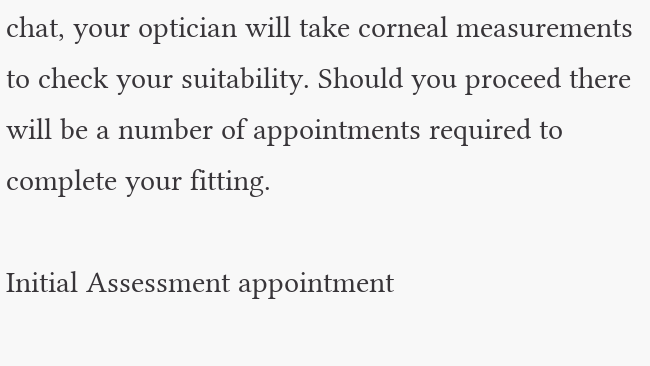chat, your optician will take corneal measurements to check your suitability. Should you proceed there will be a number of appointments required to complete your fitting.

Initial Assessment appointment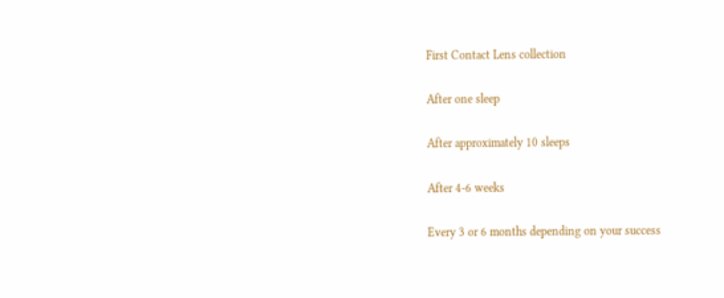First Contact Lens collection

After one sleep

After approximately 10 sleeps

After 4-6 weeks

Every 3 or 6 months depending on your success